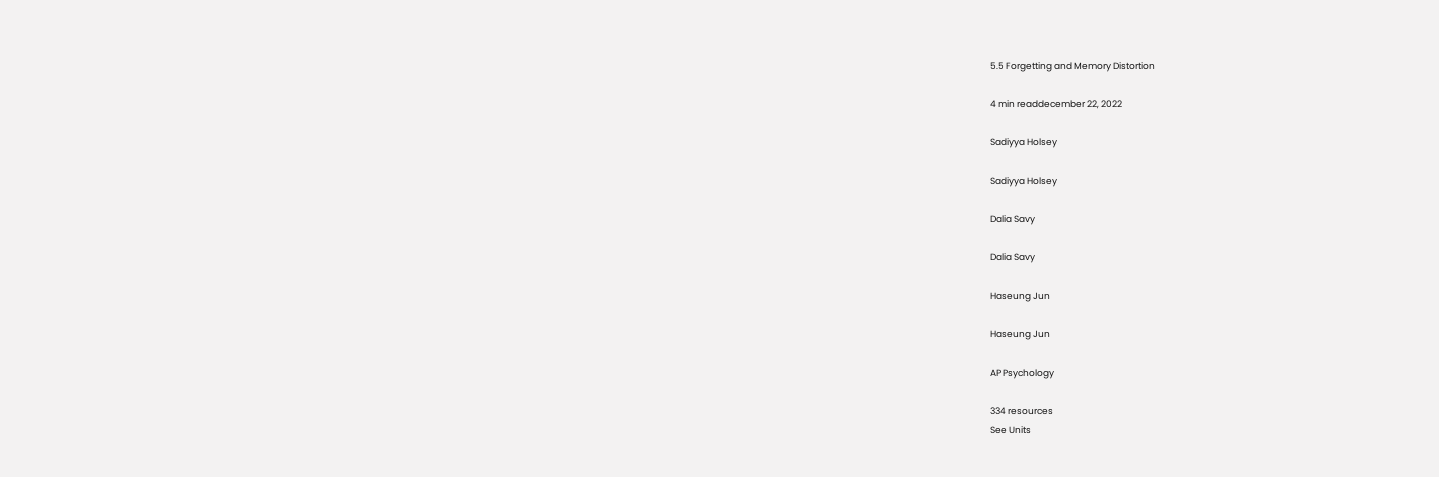5.5 Forgetting and Memory Distortion

4 min readdecember 22, 2022

Sadiyya Holsey

Sadiyya Holsey

Dalia Savy

Dalia Savy

Haseung Jun

Haseung Jun

AP Psychology

334 resources
See Units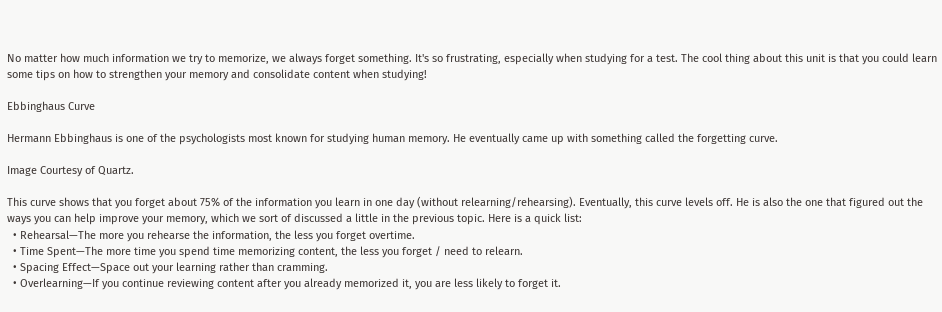No matter how much information we try to memorize, we always forget something. It's so frustrating, especially when studying for a test. The cool thing about this unit is that you could learn some tips on how to strengthen your memory and consolidate content when studying!

Ebbinghaus Curve

Hermann Ebbinghaus is one of the psychologists most known for studying human memory. He eventually came up with something called the forgetting curve.

Image Courtesy of Quartz.

This curve shows that you forget about 75% of the information you learn in one day (without relearning/rehearsing). Eventually, this curve levels off. He is also the one that figured out the ways you can help improve your memory, which we sort of discussed a little in the previous topic. Here is a quick list:
  • Rehearsal—The more you rehearse the information, the less you forget overtime.
  • Time Spent—The more time you spend time memorizing content, the less you forget / need to relearn.
  • Spacing Effect—Space out your learning rather than cramming.
  • Overlearning—If you continue reviewing content after you already memorized it, you are less likely to forget it.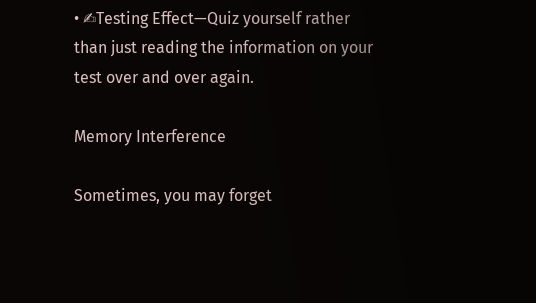• ✍Testing Effect—Quiz yourself rather than just reading the information on your test over and over again.

Memory Interference

Sometimes, you may forget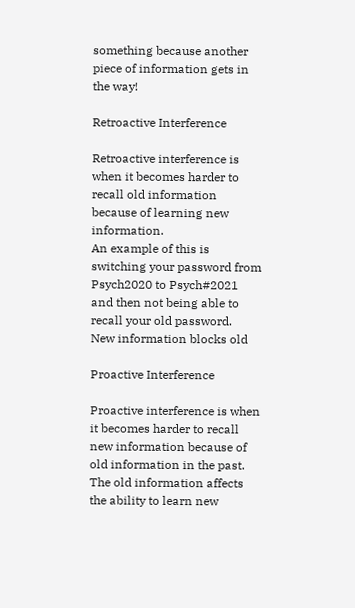something because another piece of information gets in the way!

Retroactive Interference

Retroactive interference is when it becomes harder to recall old information because of learning new information.
An example of this is switching your password from Psych2020 to Psych#2021 and then not being able to recall your old password.
New information blocks old

Proactive Interference

Proactive interference is when it becomes harder to recall new information because of old information in the past. The old information affects the ability to learn new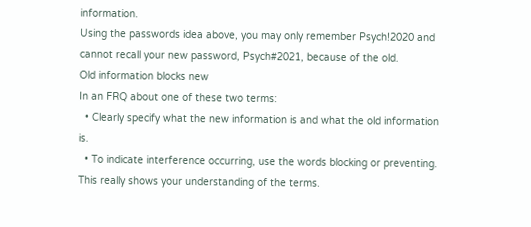information.
Using the passwords idea above, you may only remember Psych!2020 and cannot recall your new password, Psych#2021, because of the old.
Old information blocks new
In an FRQ about one of these two terms:
  • Clearly specify what the new information is and what the old information is.
  • To indicate interference occurring, use the words blocking or preventing. This really shows your understanding of the terms.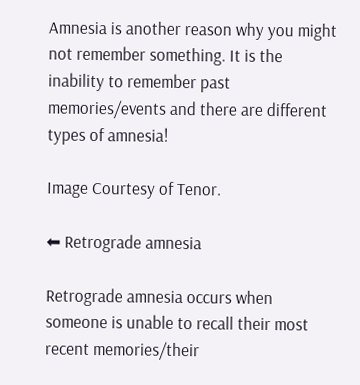Amnesia is another reason why you might not remember something. It is the inability to remember past memories/events and there are different types of amnesia!

Image Courtesy of Tenor.

⬅ Retrograde amnesia

Retrograde amnesia occurs when someone is unable to recall their most recent memories/their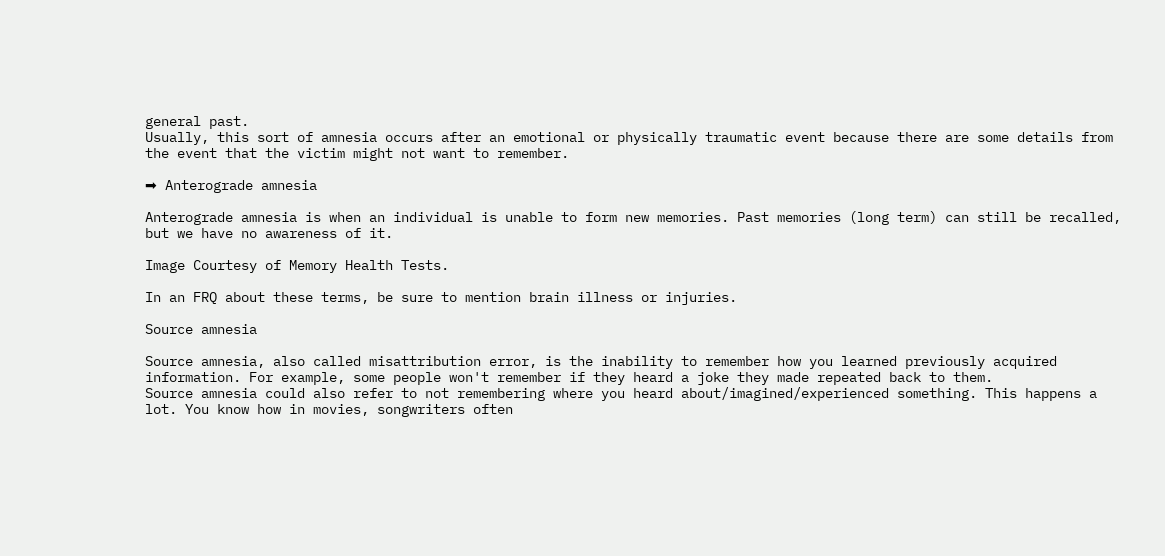general past.
Usually, this sort of amnesia occurs after an emotional or physically traumatic event because there are some details from the event that the victim might not want to remember.

➡ Anterograde amnesia

Anterograde amnesia is when an individual is unable to form new memories. Past memories (long term) can still be recalled, but we have no awareness of it.

Image Courtesy of Memory Health Tests.

In an FRQ about these terms, be sure to mention brain illness or injuries.

Source amnesia

Source amnesia, also called misattribution error, is the inability to remember how you learned previously acquired information. For example, some people won't remember if they heard a joke they made repeated back to them.
Source amnesia could also refer to not remembering where you heard about/imagined/experienced something. This happens a lot. You know how in movies, songwriters often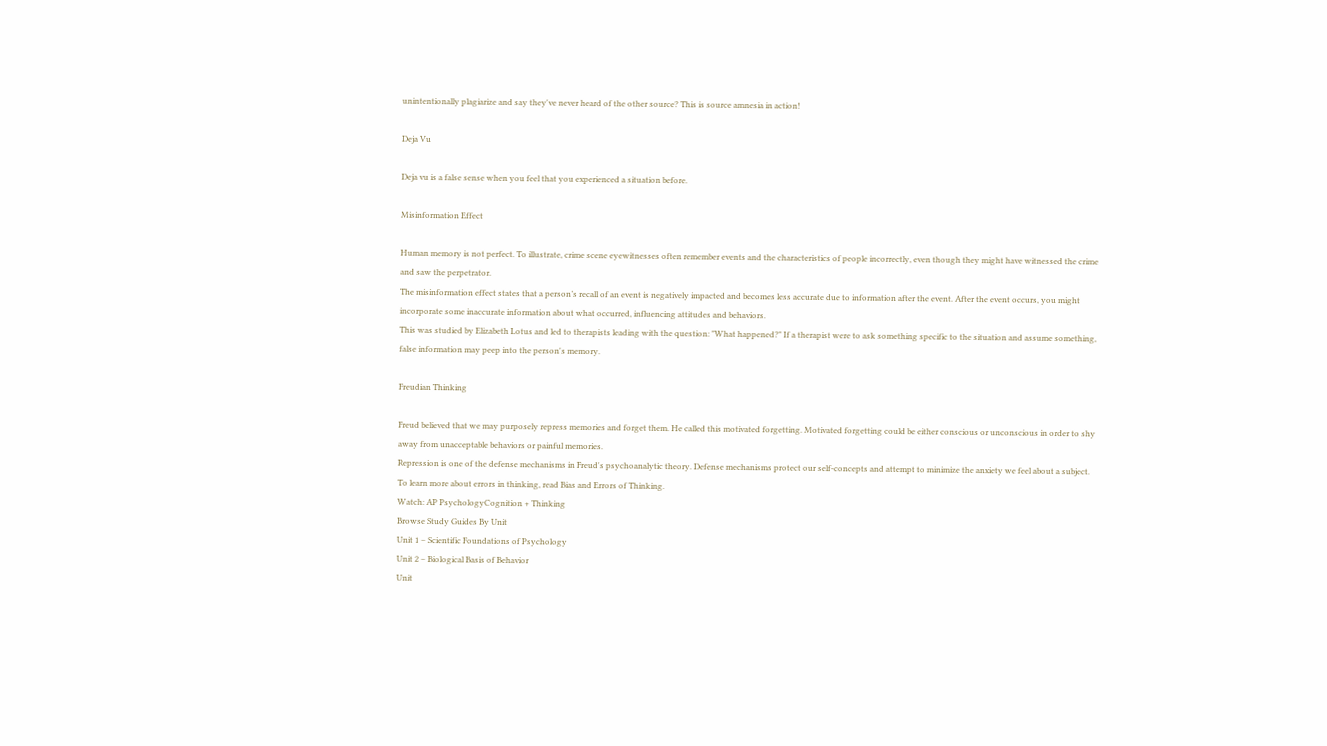unintentionally plagiarize and say they've never heard of the other source? This is source amnesia in action!

Deja Vu

Deja vu is a false sense when you feel that you experienced a situation before.

Misinformation Effect

Human memory is not perfect. To illustrate, crime scene eyewitnesses often remember events and the characteristics of people incorrectly, even though they might have witnessed the crime and saw the perpetrator.
The misinformation effect states that a person’s recall of an event is negatively impacted and becomes less accurate due to information after the event. After the event occurs, you might incorporate some inaccurate information about what occurred, influencing attitudes and behaviors.
This was studied by Elizabeth Lotus and led to therapists leading with the question: "What happened?" If a therapist were to ask something specific to the situation and assume something, false information may peep into the person's memory.

Freudian Thinking

Freud believed that we may purposely repress memories and forget them. He called this motivated forgetting. Motivated forgetting could be either conscious or unconscious in order to shy away from unacceptable behaviors or painful memories.
Repression is one of the defense mechanisms in Freud's psychoanalytic theory. Defense mechanisms protect our self-concepts and attempt to minimize the anxiety we feel about a subject.
To learn more about errors in thinking, read Bias and Errors of Thinking.
Watch: AP PsychologyCognition + Thinking
Browse Study Guides By Unit
Unit 1 – Scientific Foundations of Psychology
Unit 2 – Biological Basis of Behavior
Unit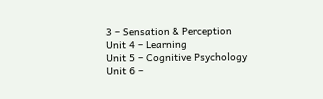3 – Sensation & Perception
Unit 4 – Learning
Unit 5 – Cognitive Psychology
Unit 6 –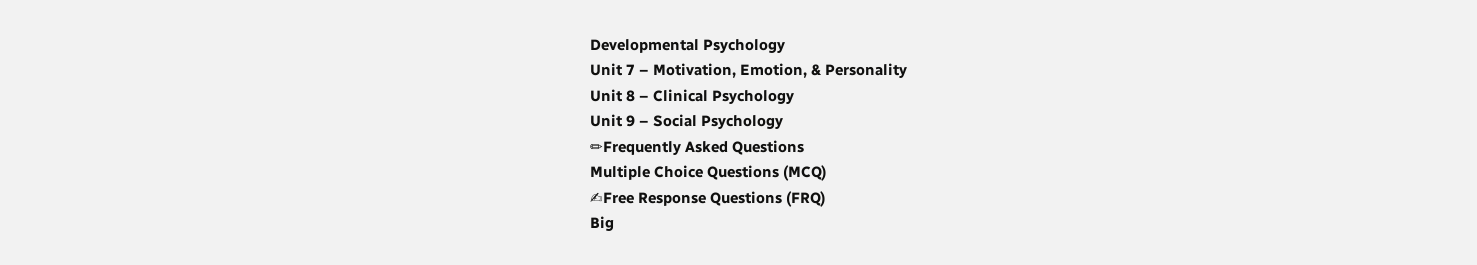Developmental Psychology
Unit 7 – Motivation, Emotion, & Personality
Unit 8 – Clinical Psychology
Unit 9 – Social Psychology
✏Frequently Asked Questions
Multiple Choice Questions (MCQ)
✍Free Response Questions (FRQ)
Big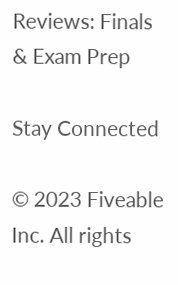Reviews: Finals & Exam Prep

Stay Connected

© 2023 Fiveable Inc. All rights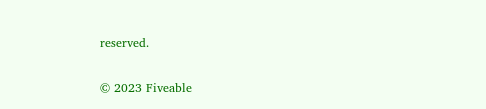reserved.

© 2023 Fiveable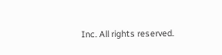Inc. All rights reserved.